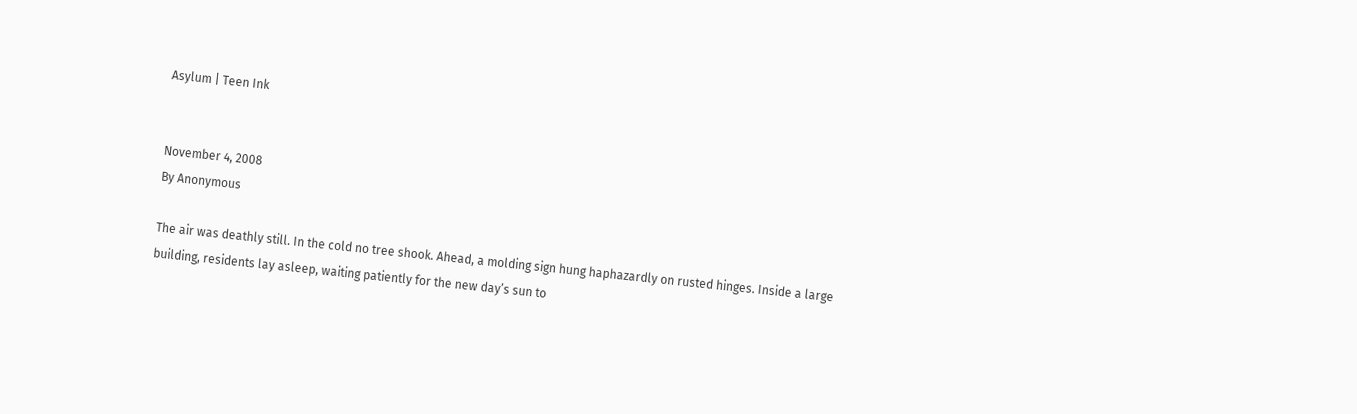Asylum | Teen Ink


November 4, 2008
By Anonymous

The air was deathly still. In the cold no tree shook. Ahead, a molding sign hung haphazardly on rusted hinges. Inside a large building, residents lay asleep, waiting patiently for the new day’s sun to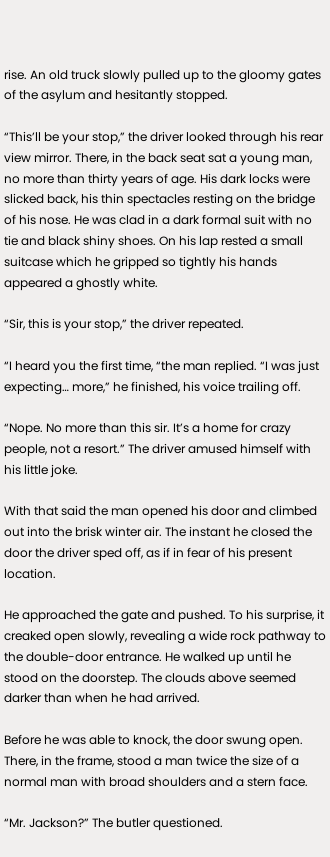rise. An old truck slowly pulled up to the gloomy gates of the asylum and hesitantly stopped.

“This’ll be your stop,” the driver looked through his rear view mirror. There, in the back seat sat a young man, no more than thirty years of age. His dark locks were slicked back, his thin spectacles resting on the bridge of his nose. He was clad in a dark formal suit with no tie and black shiny shoes. On his lap rested a small suitcase which he gripped so tightly his hands appeared a ghostly white.

“Sir, this is your stop,” the driver repeated.

“I heard you the first time, “the man replied. “I was just expecting… more,” he finished, his voice trailing off.

“Nope. No more than this sir. It’s a home for crazy people, not a resort.” The driver amused himself with his little joke.

With that said the man opened his door and climbed out into the brisk winter air. The instant he closed the door the driver sped off, as if in fear of his present location.

He approached the gate and pushed. To his surprise, it creaked open slowly, revealing a wide rock pathway to the double-door entrance. He walked up until he stood on the doorstep. The clouds above seemed darker than when he had arrived.

Before he was able to knock, the door swung open. There, in the frame, stood a man twice the size of a normal man with broad shoulders and a stern face.

“Mr. Jackson?” The butler questioned.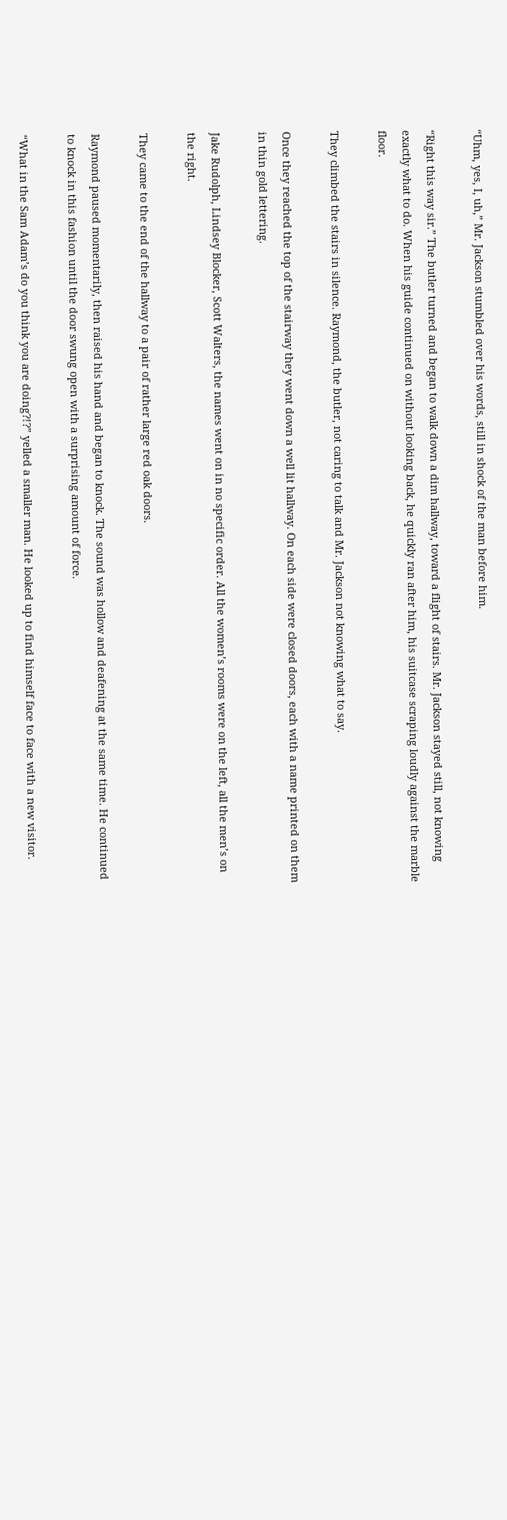“Uhm, yes, I, uh,” Mr. Jackson stumbled over his words, still in shock of the man before him.

“Right this way sir.” The butler turned and began to walk down a dim hallway, toward a flight of stairs. Mr. Jackson stayed still, not knowing exactly what to do. When his guide continued on without looking back, he quickly ran after him, his suitcase scraping loudly against the marble floor.

They climbed the stairs in silence. Raymond, the butler, not caring to talk and Mr. Jackson not knowing what to say.

Once they reached the top of the stairway they went down a well lit hallway. On each side were closed doors, each with a name printed on them in thin gold lettering.

Jake Rudolph, Lindsey Blocker, Scott Walters, the names went on in no specific order. All the women’s rooms were on the left, all the men’s on the right.

They came to the end of the hallway to a pair of rather large red oak doors.

Raymond paused momentarily, then raised his hand and began to knock. The sound was hollow and deafening at the same time. He continued to knock in this fashion until the door swung open with a surprising amount of force.

“What in the Sam Adam’s do you think you are doing?!?” yelled a smaller man. He looked up to find himself face to face with a new visitor.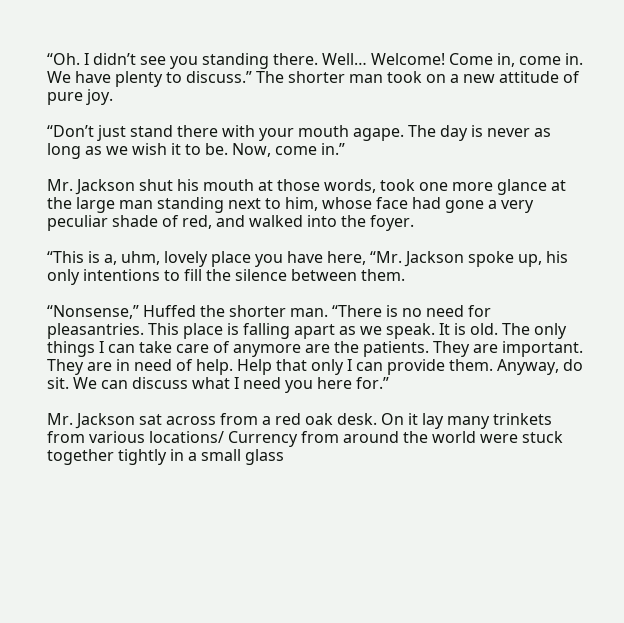“Oh. I didn’t see you standing there. Well… Welcome! Come in, come in. We have plenty to discuss.” The shorter man took on a new attitude of pure joy.

“Don’t just stand there with your mouth agape. The day is never as long as we wish it to be. Now, come in.”

Mr. Jackson shut his mouth at those words, took one more glance at the large man standing next to him, whose face had gone a very peculiar shade of red, and walked into the foyer.

“This is a, uhm, lovely place you have here, “Mr. Jackson spoke up, his only intentions to fill the silence between them.

“Nonsense,” Huffed the shorter man. “There is no need for pleasantries. This place is falling apart as we speak. It is old. The only things I can take care of anymore are the patients. They are important. They are in need of help. Help that only I can provide them. Anyway, do sit. We can discuss what I need you here for.”

Mr. Jackson sat across from a red oak desk. On it lay many trinkets from various locations/ Currency from around the world were stuck together tightly in a small glass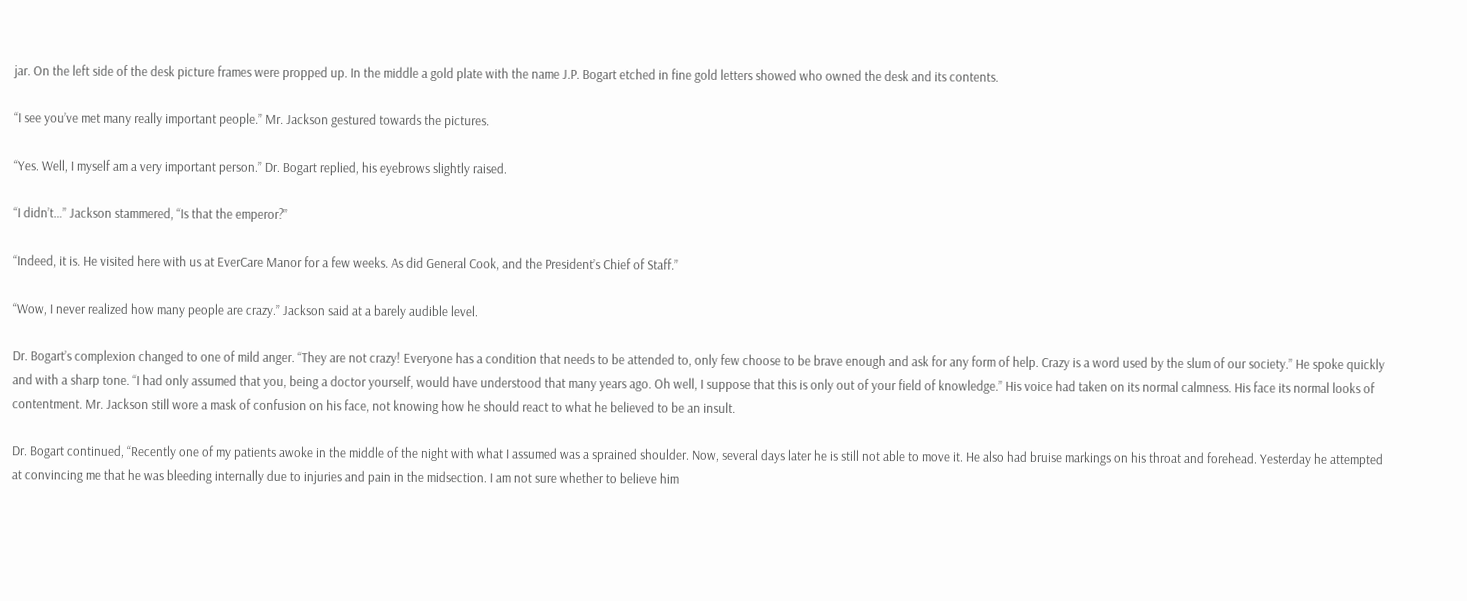jar. On the left side of the desk picture frames were propped up. In the middle a gold plate with the name J.P. Bogart etched in fine gold letters showed who owned the desk and its contents.

“I see you’ve met many really important people.” Mr. Jackson gestured towards the pictures.

“Yes. Well, I myself am a very important person.” Dr. Bogart replied, his eyebrows slightly raised.

“I didn’t…” Jackson stammered, “Is that the emperor?”

“Indeed, it is. He visited here with us at EverCare Manor for a few weeks. As did General Cook, and the President’s Chief of Staff.”

“Wow, I never realized how many people are crazy.” Jackson said at a barely audible level.

Dr. Bogart’s complexion changed to one of mild anger. “They are not crazy! Everyone has a condition that needs to be attended to, only few choose to be brave enough and ask for any form of help. Crazy is a word used by the slum of our society.” He spoke quickly and with a sharp tone. “I had only assumed that you, being a doctor yourself, would have understood that many years ago. Oh well, I suppose that this is only out of your field of knowledge.” His voice had taken on its normal calmness. His face its normal looks of contentment. Mr. Jackson still wore a mask of confusion on his face, not knowing how he should react to what he believed to be an insult.

Dr. Bogart continued, “Recently one of my patients awoke in the middle of the night with what I assumed was a sprained shoulder. Now, several days later he is still not able to move it. He also had bruise markings on his throat and forehead. Yesterday he attempted at convincing me that he was bleeding internally due to injuries and pain in the midsection. I am not sure whether to believe him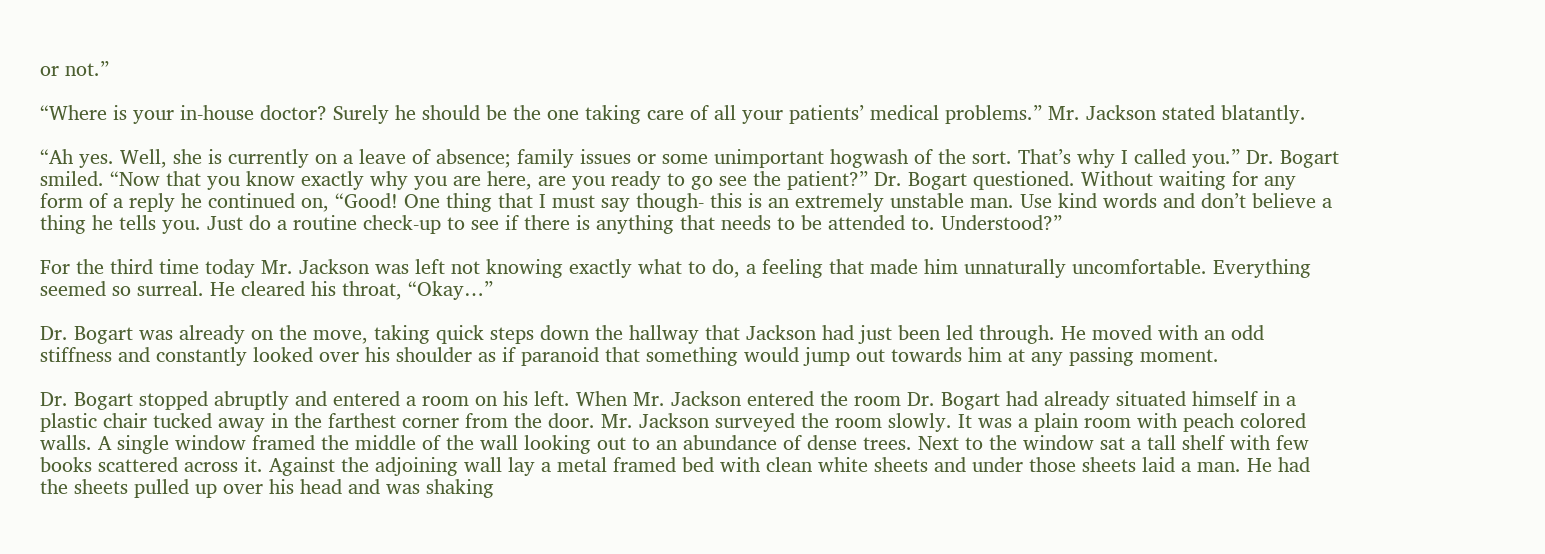or not.”

“Where is your in-house doctor? Surely he should be the one taking care of all your patients’ medical problems.” Mr. Jackson stated blatantly.

“Ah yes. Well, she is currently on a leave of absence; family issues or some unimportant hogwash of the sort. That’s why I called you.” Dr. Bogart smiled. “Now that you know exactly why you are here, are you ready to go see the patient?” Dr. Bogart questioned. Without waiting for any form of a reply he continued on, “Good! One thing that I must say though- this is an extremely unstable man. Use kind words and don’t believe a thing he tells you. Just do a routine check-up to see if there is anything that needs to be attended to. Understood?”

For the third time today Mr. Jackson was left not knowing exactly what to do, a feeling that made him unnaturally uncomfortable. Everything seemed so surreal. He cleared his throat, “Okay…”

Dr. Bogart was already on the move, taking quick steps down the hallway that Jackson had just been led through. He moved with an odd stiffness and constantly looked over his shoulder as if paranoid that something would jump out towards him at any passing moment.

Dr. Bogart stopped abruptly and entered a room on his left. When Mr. Jackson entered the room Dr. Bogart had already situated himself in a plastic chair tucked away in the farthest corner from the door. Mr. Jackson surveyed the room slowly. It was a plain room with peach colored walls. A single window framed the middle of the wall looking out to an abundance of dense trees. Next to the window sat a tall shelf with few books scattered across it. Against the adjoining wall lay a metal framed bed with clean white sheets and under those sheets laid a man. He had the sheets pulled up over his head and was shaking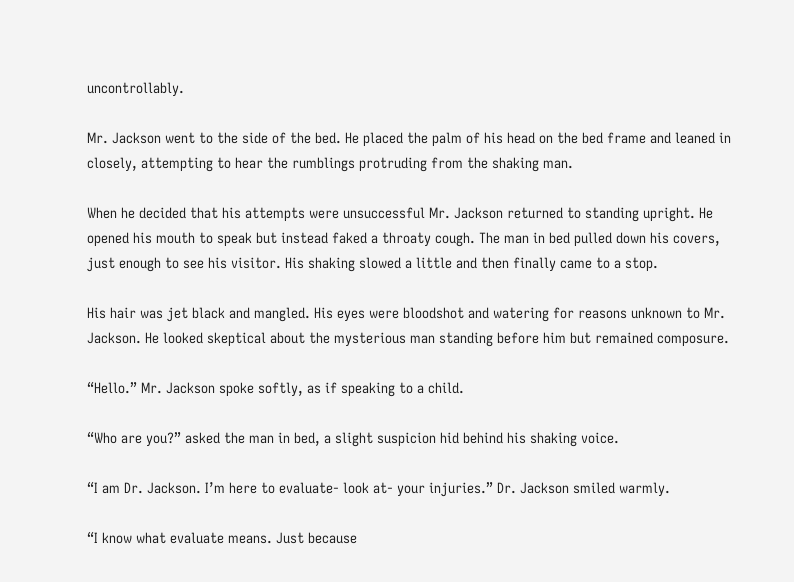uncontrollably.

Mr. Jackson went to the side of the bed. He placed the palm of his head on the bed frame and leaned in closely, attempting to hear the rumblings protruding from the shaking man.

When he decided that his attempts were unsuccessful Mr. Jackson returned to standing upright. He opened his mouth to speak but instead faked a throaty cough. The man in bed pulled down his covers, just enough to see his visitor. His shaking slowed a little and then finally came to a stop.

His hair was jet black and mangled. His eyes were bloodshot and watering for reasons unknown to Mr. Jackson. He looked skeptical about the mysterious man standing before him but remained composure.

“Hello.” Mr. Jackson spoke softly, as if speaking to a child.

“Who are you?” asked the man in bed, a slight suspicion hid behind his shaking voice.

“I am Dr. Jackson. I’m here to evaluate- look at- your injuries.” Dr. Jackson smiled warmly.

“I know what evaluate means. Just because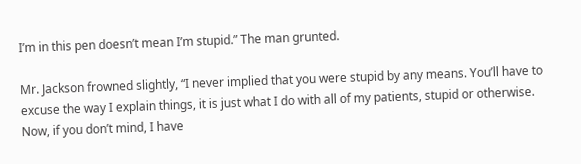I’m in this pen doesn’t mean I’m stupid.” The man grunted.

Mr. Jackson frowned slightly, “I never implied that you were stupid by any means. You’ll have to excuse the way I explain things, it is just what I do with all of my patients, stupid or otherwise. Now, if you don’t mind, I have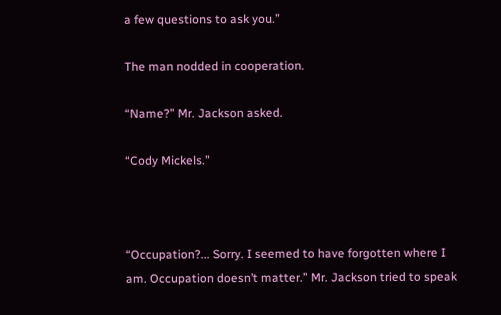a few questions to ask you.”

The man nodded in cooperation.

“Name?” Mr. Jackson asked.

“Cody Mickels.”



“Occupation?... Sorry. I seemed to have forgotten where I am. Occupation doesn’t matter.” Mr. Jackson tried to speak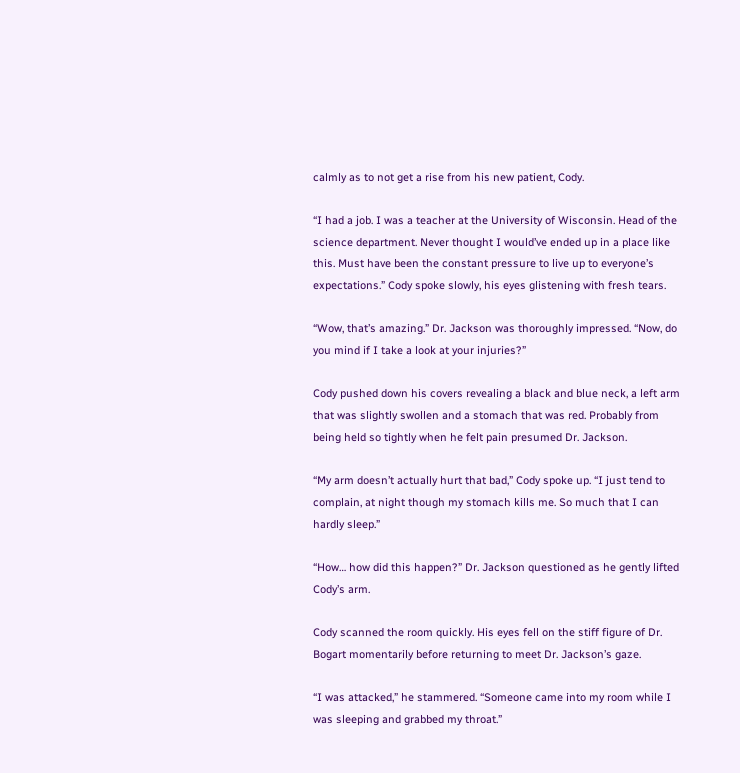calmly as to not get a rise from his new patient, Cody.

“I had a job. I was a teacher at the University of Wisconsin. Head of the science department. Never thought I would’ve ended up in a place like this. Must have been the constant pressure to live up to everyone’s expectations.” Cody spoke slowly, his eyes glistening with fresh tears.

“Wow, that’s amazing.” Dr. Jackson was thoroughly impressed. “Now, do you mind if I take a look at your injuries?”

Cody pushed down his covers revealing a black and blue neck, a left arm that was slightly swollen and a stomach that was red. Probably from being held so tightly when he felt pain presumed Dr. Jackson.

“My arm doesn’t actually hurt that bad,” Cody spoke up. “I just tend to complain, at night though my stomach kills me. So much that I can hardly sleep.”

“How… how did this happen?” Dr. Jackson questioned as he gently lifted Cody’s arm.

Cody scanned the room quickly. His eyes fell on the stiff figure of Dr. Bogart momentarily before returning to meet Dr. Jackson’s gaze.

“I was attacked,” he stammered. “Someone came into my room while I was sleeping and grabbed my throat.”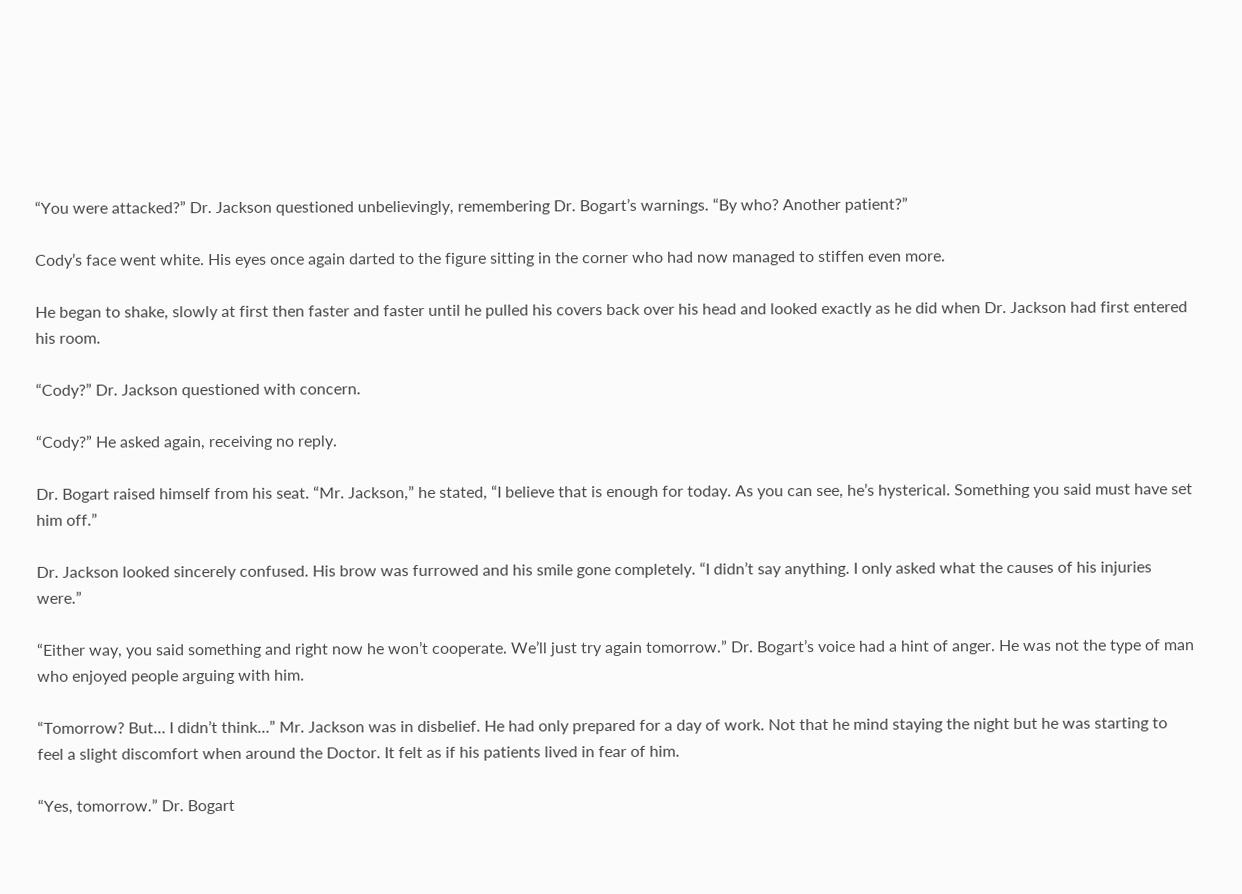“You were attacked?” Dr. Jackson questioned unbelievingly, remembering Dr. Bogart’s warnings. “By who? Another patient?”

Cody’s face went white. His eyes once again darted to the figure sitting in the corner who had now managed to stiffen even more.

He began to shake, slowly at first then faster and faster until he pulled his covers back over his head and looked exactly as he did when Dr. Jackson had first entered his room.

“Cody?” Dr. Jackson questioned with concern.

“Cody?” He asked again, receiving no reply.

Dr. Bogart raised himself from his seat. “Mr. Jackson,” he stated, “I believe that is enough for today. As you can see, he’s hysterical. Something you said must have set him off.”

Dr. Jackson looked sincerely confused. His brow was furrowed and his smile gone completely. “I didn’t say anything. I only asked what the causes of his injuries were.”

“Either way, you said something and right now he won’t cooperate. We’ll just try again tomorrow.” Dr. Bogart’s voice had a hint of anger. He was not the type of man who enjoyed people arguing with him.

“Tomorrow? But… I didn’t think…” Mr. Jackson was in disbelief. He had only prepared for a day of work. Not that he mind staying the night but he was starting to feel a slight discomfort when around the Doctor. It felt as if his patients lived in fear of him.

“Yes, tomorrow.” Dr. Bogart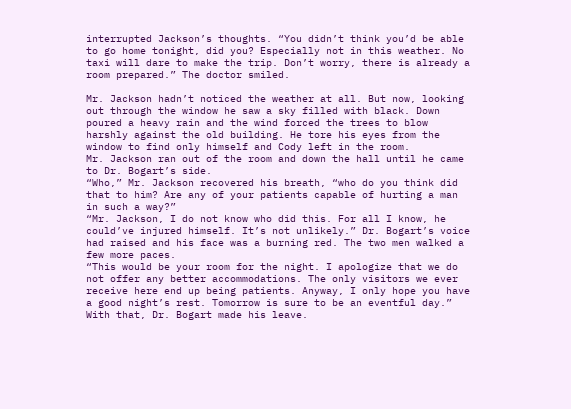interrupted Jackson’s thoughts. “You didn’t think you’d be able to go home tonight, did you? Especially not in this weather. No taxi will dare to make the trip. Don’t worry, there is already a room prepared.” The doctor smiled.

Mr. Jackson hadn’t noticed the weather at all. But now, looking out through the window he saw a sky filled with black. Down poured a heavy rain and the wind forced the trees to blow harshly against the old building. He tore his eyes from the window to find only himself and Cody left in the room.
Mr. Jackson ran out of the room and down the hall until he came to Dr. Bogart’s side.
“Who,” Mr. Jackson recovered his breath, “who do you think did that to him? Are any of your patients capable of hurting a man in such a way?”
“Mr. Jackson, I do not know who did this. For all I know, he could’ve injured himself. It’s not unlikely.” Dr. Bogart’s voice had raised and his face was a burning red. The two men walked a few more paces.
“This would be your room for the night. I apologize that we do not offer any better accommodations. The only visitors we ever receive here end up being patients. Anyway, I only hope you have a good night’s rest. Tomorrow is sure to be an eventful day.” With that, Dr. Bogart made his leave.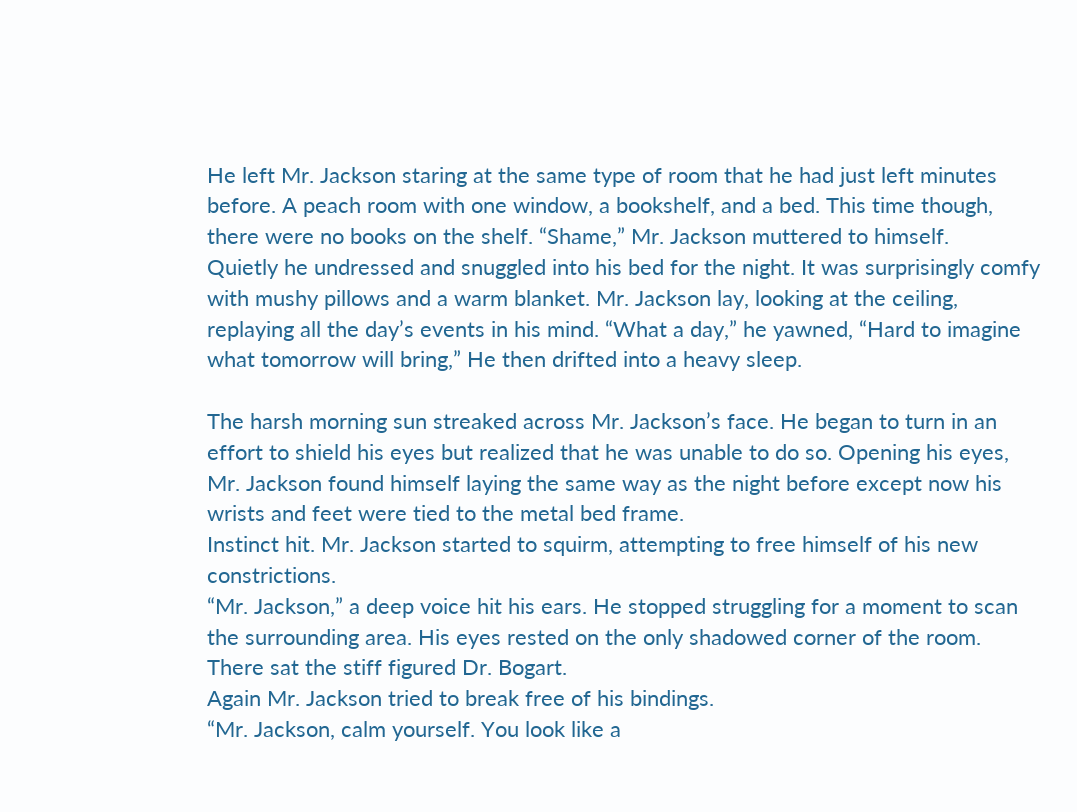He left Mr. Jackson staring at the same type of room that he had just left minutes before. A peach room with one window, a bookshelf, and a bed. This time though, there were no books on the shelf. “Shame,” Mr. Jackson muttered to himself.
Quietly he undressed and snuggled into his bed for the night. It was surprisingly comfy with mushy pillows and a warm blanket. Mr. Jackson lay, looking at the ceiling, replaying all the day’s events in his mind. “What a day,” he yawned, “Hard to imagine what tomorrow will bring,” He then drifted into a heavy sleep.

The harsh morning sun streaked across Mr. Jackson’s face. He began to turn in an effort to shield his eyes but realized that he was unable to do so. Opening his eyes, Mr. Jackson found himself laying the same way as the night before except now his wrists and feet were tied to the metal bed frame.
Instinct hit. Mr. Jackson started to squirm, attempting to free himself of his new constrictions.
“Mr. Jackson,” a deep voice hit his ears. He stopped struggling for a moment to scan the surrounding area. His eyes rested on the only shadowed corner of the room. There sat the stiff figured Dr. Bogart.
Again Mr. Jackson tried to break free of his bindings.
“Mr. Jackson, calm yourself. You look like a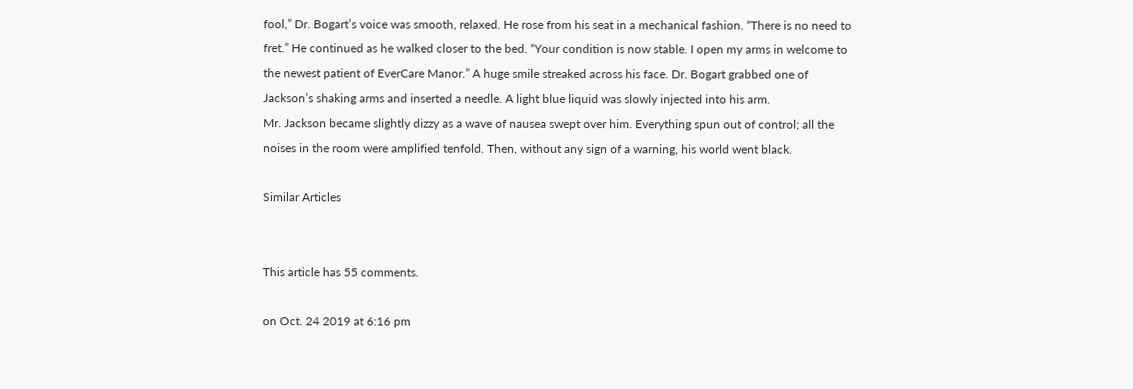fool,” Dr. Bogart’s voice was smooth, relaxed. He rose from his seat in a mechanical fashion. “There is no need to fret.” He continued as he walked closer to the bed. “Your condition is now stable. I open my arms in welcome to the newest patient of EverCare Manor.” A huge smile streaked across his face. Dr. Bogart grabbed one of Jackson’s shaking arms and inserted a needle. A light blue liquid was slowly injected into his arm.
Mr. Jackson became slightly dizzy as a wave of nausea swept over him. Everything spun out of control; all the noises in the room were amplified tenfold. Then, without any sign of a warning, his world went black.

Similar Articles


This article has 55 comments.

on Oct. 24 2019 at 6:16 pm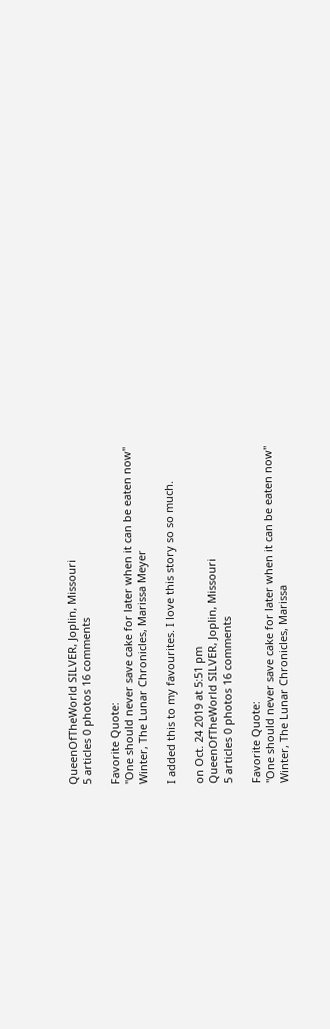QueenOfTheWorld SILVER, Joplin, Missouri
5 articles 0 photos 16 comments

Favorite Quote:
"One should never save cake for later when it can be eaten now"
Winter, The Lunar Chronicles, Marissa Meyer

I added this to my favourites. I love this story so so much.

on Oct. 24 2019 at 5:51 pm
QueenOfTheWorld SILVER, Joplin, Missouri
5 articles 0 photos 16 comments

Favorite Quote:
"One should never save cake for later when it can be eaten now"
Winter, The Lunar Chronicles, Marissa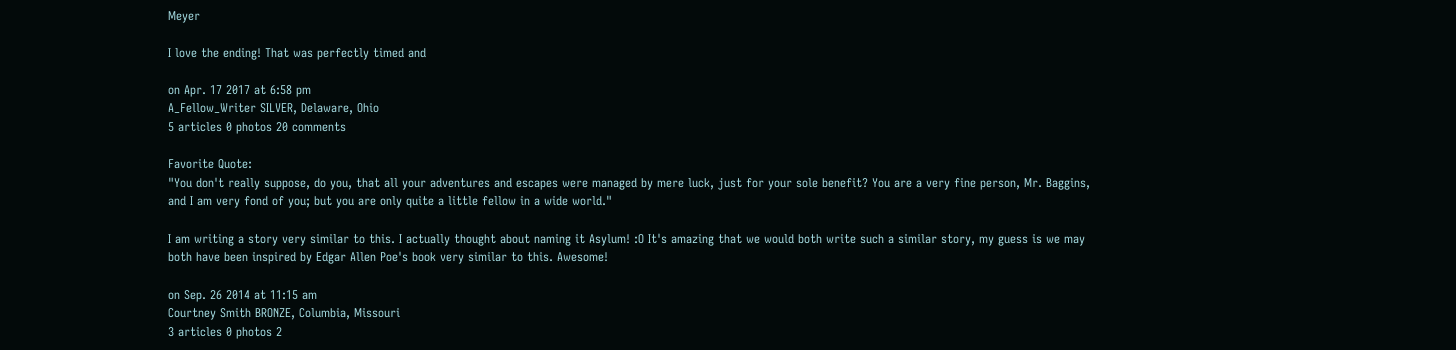Meyer

I love the ending! That was perfectly timed and

on Apr. 17 2017 at 6:58 pm
A_Fellow_Writer SILVER, Delaware, Ohio
5 articles 0 photos 20 comments

Favorite Quote:
"You don't really suppose, do you, that all your adventures and escapes were managed by mere luck, just for your sole benefit? You are a very fine person, Mr. Baggins, and I am very fond of you; but you are only quite a little fellow in a wide world."

I am writing a story very similar to this. I actually thought about naming it Asylum! :O It's amazing that we would both write such a similar story, my guess is we may both have been inspired by Edgar Allen Poe's book very similar to this. Awesome!

on Sep. 26 2014 at 11:15 am
Courtney Smith BRONZE, Columbia, Missouri
3 articles 0 photos 2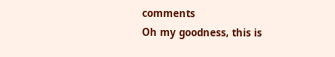comments
Oh my goodness, this is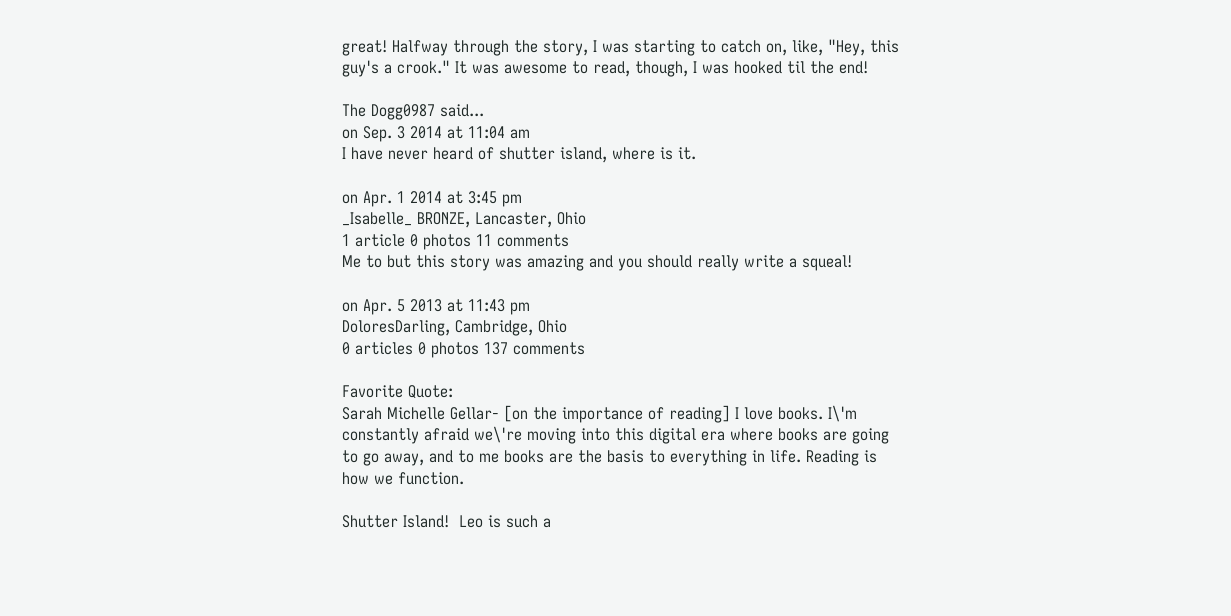great! Halfway through the story, I was starting to catch on, like, "Hey, this guy's a crook." It was awesome to read, though, I was hooked til the end!

The Dogg0987 said...
on Sep. 3 2014 at 11:04 am
I have never heard of shutter island, where is it.

on Apr. 1 2014 at 3:45 pm
_Isabelle_ BRONZE, Lancaster, Ohio
1 article 0 photos 11 comments
Me to but this story was amazing and you should really write a squeal!

on Apr. 5 2013 at 11:43 pm
DoloresDarling, Cambridge, Ohio
0 articles 0 photos 137 comments

Favorite Quote:
Sarah Michelle Gellar- [on the importance of reading] I love books. I\'m constantly afraid we\'re moving into this digital era where books are going to go away, and to me books are the basis to everything in life. Reading is how we function.

Shutter Island!  Leo is such a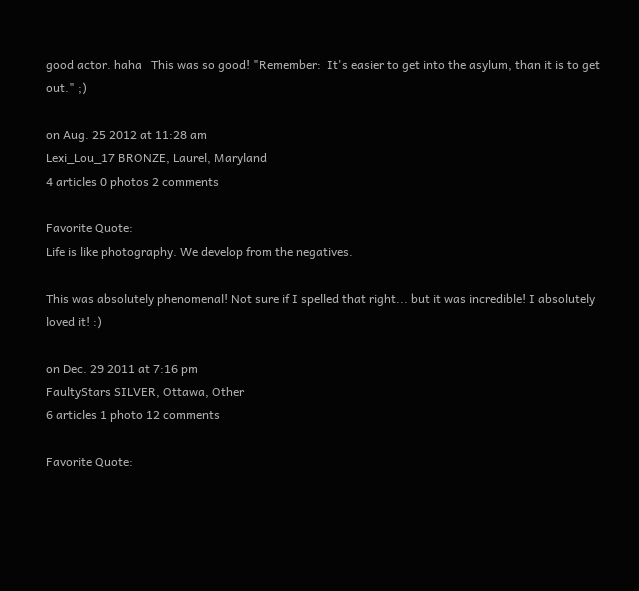good actor. haha   This was so good! "Remember:  It's easier to get into the asylum, than it is to get out." ;)

on Aug. 25 2012 at 11:28 am
Lexi_Lou_17 BRONZE, Laurel, Maryland
4 articles 0 photos 2 comments

Favorite Quote:
Life is like photography. We develop from the negatives.

This was absolutely phenomenal! Not sure if I spelled that right... but it was incredible! I absolutely loved it! :)

on Dec. 29 2011 at 7:16 pm
FaultyStars SILVER, Ottawa, Other
6 articles 1 photo 12 comments

Favorite Quote: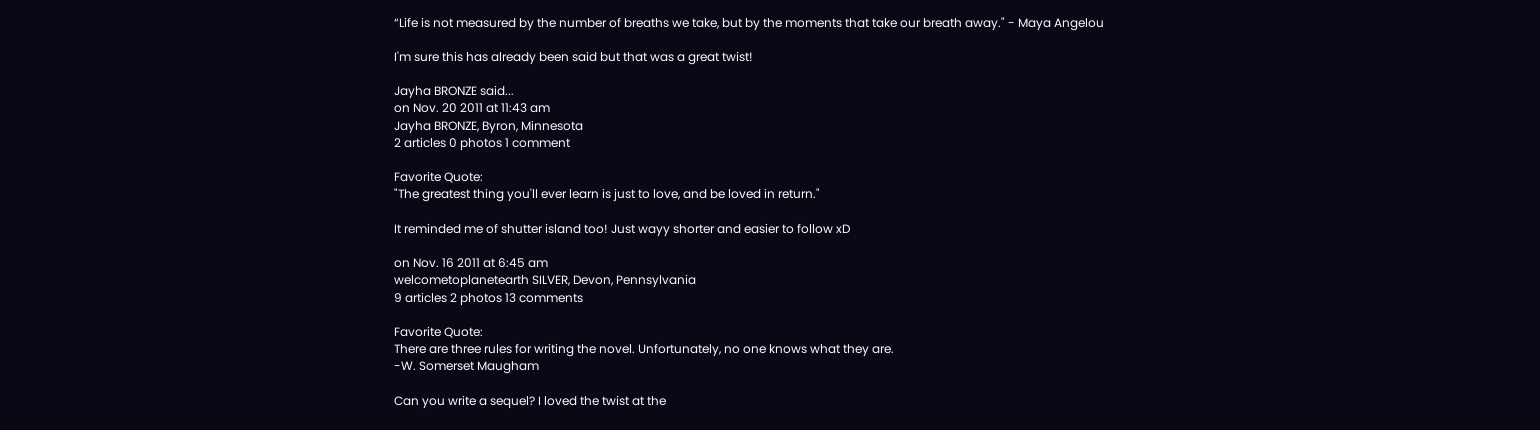“Life is not measured by the number of breaths we take, but by the moments that take our breath away." - Maya Angelou

I'm sure this has already been said but that was a great twist!

Jayha BRONZE said...
on Nov. 20 2011 at 11:43 am
Jayha BRONZE, Byron, Minnesota
2 articles 0 photos 1 comment

Favorite Quote:
"The greatest thing you'll ever learn is just to love, and be loved in return."

It reminded me of shutter island too! Just wayy shorter and easier to follow xD

on Nov. 16 2011 at 6:45 am
welcometoplanetearth SILVER, Devon, Pennsylvania
9 articles 2 photos 13 comments

Favorite Quote:
There are three rules for writing the novel. Unfortunately, no one knows what they are.
-W. Somerset Maugham

Can you write a sequel? I loved the twist at the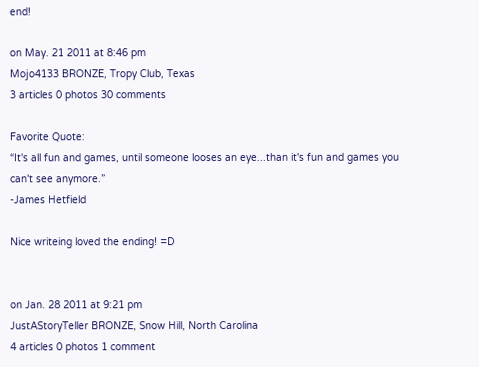end!

on May. 21 2011 at 8:46 pm
Mojo4133 BRONZE, Tropy Club, Texas
3 articles 0 photos 30 comments

Favorite Quote:
“It's all fun and games, until someone looses an eye...than it's fun and games you can't see anymore.”
-James Hetfield

Nice writeing loved the ending! =D


on Jan. 28 2011 at 9:21 pm
JustAStoryTeller BRONZE, Snow Hill, North Carolina
4 articles 0 photos 1 comment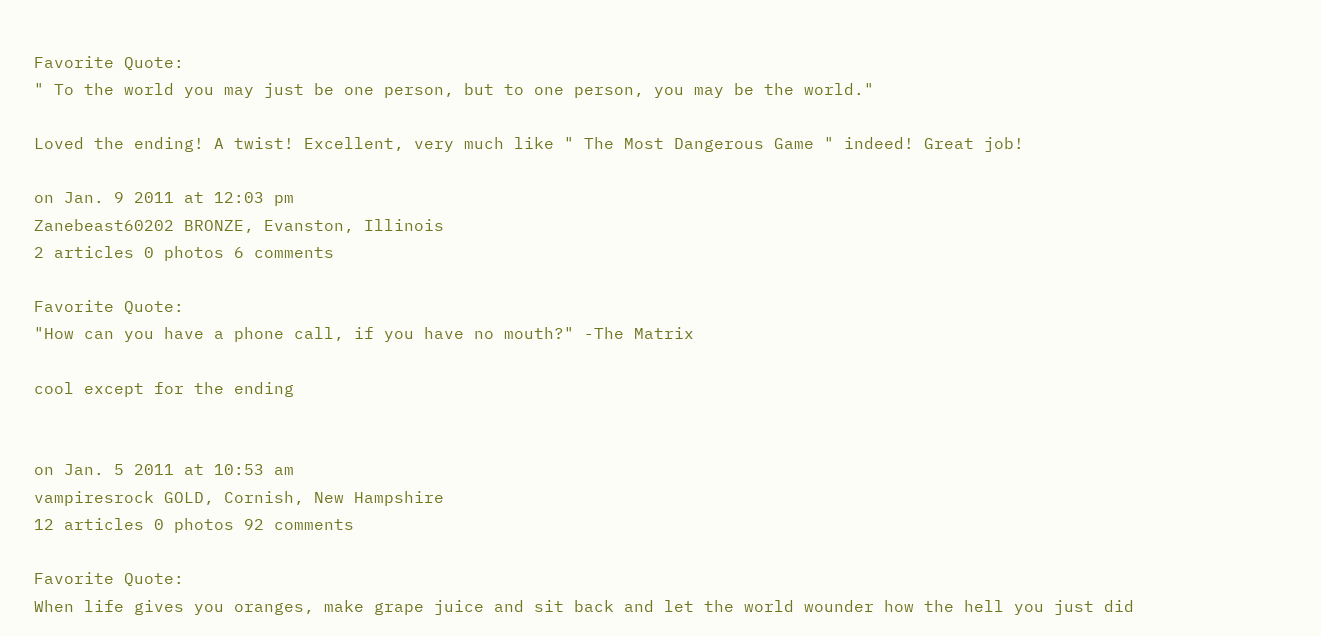Favorite Quote:
" To the world you may just be one person, but to one person, you may be the world."

Loved the ending! A twist! Excellent, very much like " The Most Dangerous Game " indeed! Great job!

on Jan. 9 2011 at 12:03 pm
Zanebeast60202 BRONZE, Evanston, Illinois
2 articles 0 photos 6 comments

Favorite Quote:
"How can you have a phone call, if you have no mouth?" -The Matrix

cool except for the ending


on Jan. 5 2011 at 10:53 am
vampiresrock GOLD, Cornish, New Hampshire
12 articles 0 photos 92 comments

Favorite Quote:
When life gives you oranges, make grape juice and sit back and let the world wounder how the hell you just did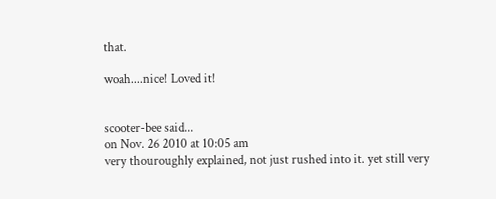that.

woah....nice! Loved it!


scooter-bee said...
on Nov. 26 2010 at 10:05 am
very thouroughly explained, not just rushed into it. yet still very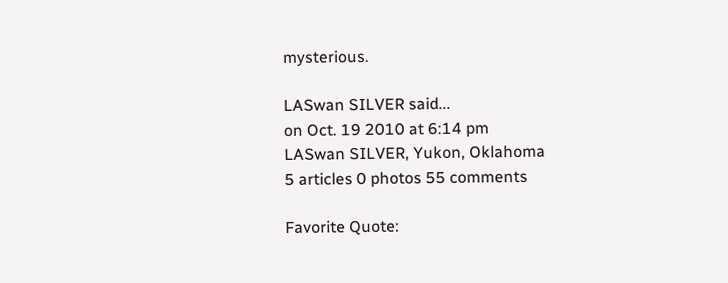mysterious.

LASwan SILVER said...
on Oct. 19 2010 at 6:14 pm
LASwan SILVER, Yukon, Oklahoma
5 articles 0 photos 55 comments

Favorite Quote: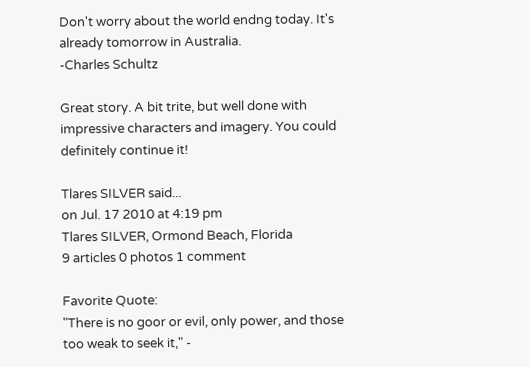Don't worry about the world endng today. It's already tomorrow in Australia.
-Charles Schultz

Great story. A bit trite, but well done with impressive characters and imagery. You could definitely continue it!

Tlares SILVER said...
on Jul. 17 2010 at 4:19 pm
Tlares SILVER, Ormond Beach, Florida
9 articles 0 photos 1 comment

Favorite Quote:
"There is no goor or evil, only power, and those too weak to seek it," -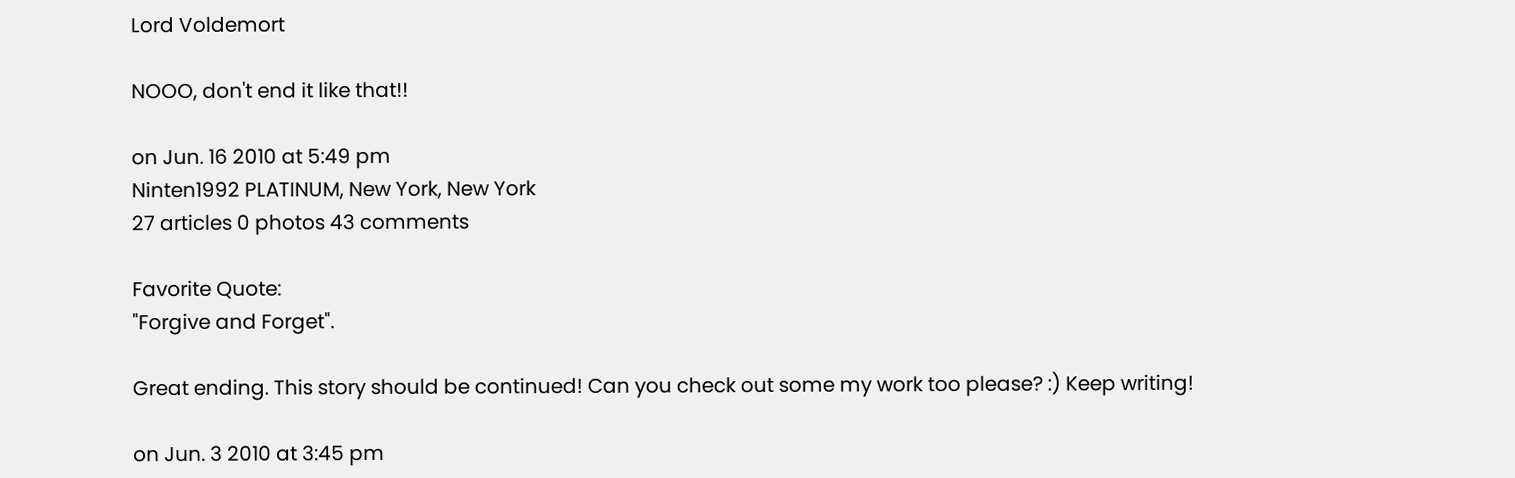Lord Voldemort

NOOO, don't end it like that!!

on Jun. 16 2010 at 5:49 pm
Ninten1992 PLATINUM, New York, New York
27 articles 0 photos 43 comments

Favorite Quote:
"Forgive and Forget".

Great ending. This story should be continued! Can you check out some my work too please? :) Keep writing!

on Jun. 3 2010 at 3:45 pm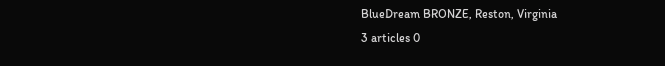BlueDream BRONZE, Reston, Virginia
3 articles 0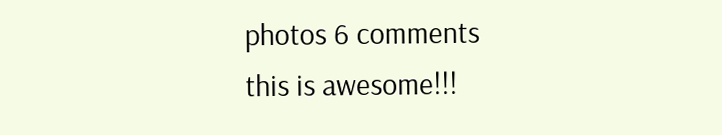photos 6 comments
this is awesome!!!